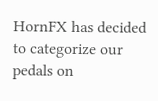HornFX has decided to categorize our pedals on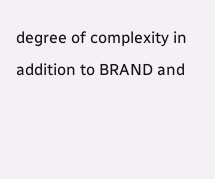degree of complexity in addition to BRAND and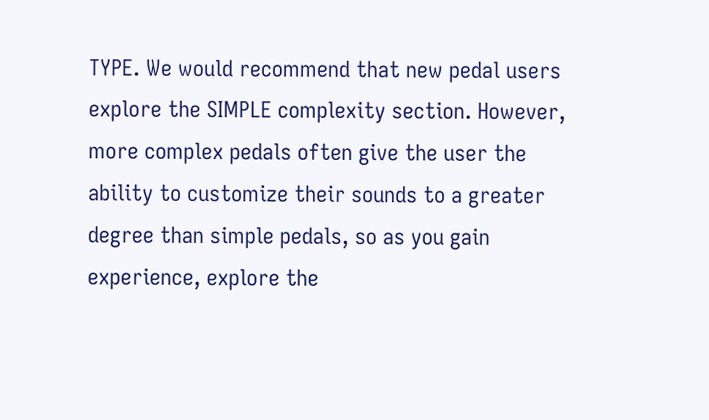TYPE. We would recommend that new pedal users explore the SIMPLE complexity section. However, more complex pedals often give the user the ability to customize their sounds to a greater degree than simple pedals, so as you gain experience, explore the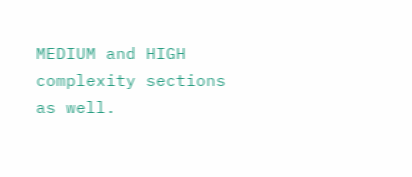MEDIUM and HIGH complexity sections as well.